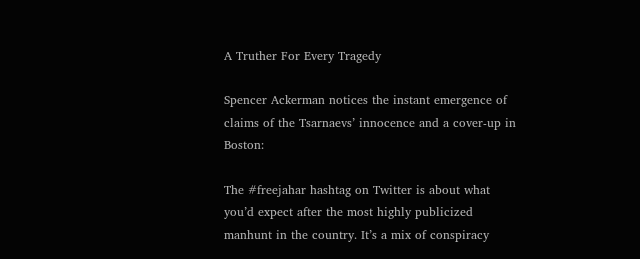A Truther For Every Tragedy

Spencer Ackerman notices the instant emergence of claims of the Tsarnaevs’ innocence and a cover-up in Boston:

The #freejahar hashtag on Twitter is about what you’d expect after the most highly publicized manhunt in the country. It’s a mix of conspiracy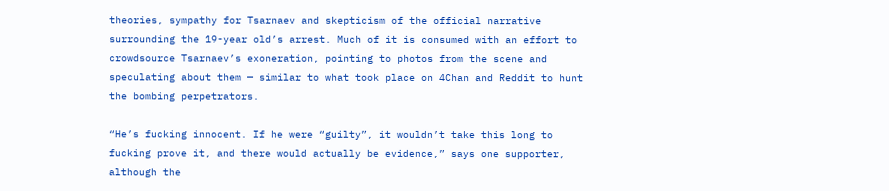theories, sympathy for Tsarnaev and skepticism of the official narrative surrounding the 19-year old’s arrest. Much of it is consumed with an effort to crowdsource Tsarnaev’s exoneration, pointing to photos from the scene and speculating about them — similar to what took place on 4Chan and Reddit to hunt the bombing perpetrators.

“He’s fucking innocent. If he were “guilty”, it wouldn’t take this long to fucking prove it, and there would actually be evidence,” says one supporter, although the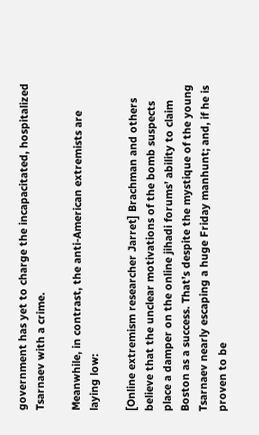government has yet to charge the incapacitated, hospitalized Tsarnaev with a crime.

Meanwhile, in contrast, the anti-American extremists are laying low:

[Online extremism researcher Jarret] Brachman and others believe that the unclear motivations of the bomb suspects place a damper on the online jihadi forums’ ability to claim Boston as a success. That’s despite the mystique of the young Tsarnaev nearly escaping a huge Friday manhunt; and, if he is proven to be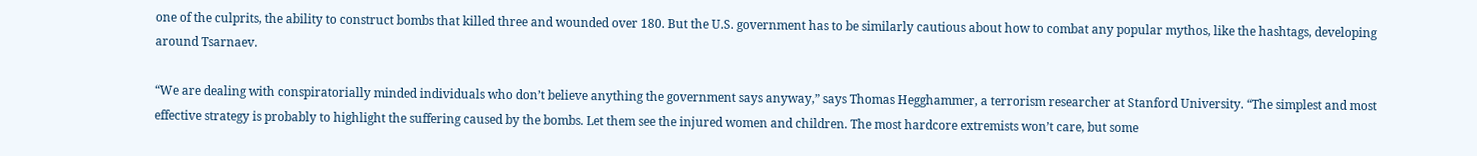one of the culprits, the ability to construct bombs that killed three and wounded over 180. But the U.S. government has to be similarly cautious about how to combat any popular mythos, like the hashtags, developing around Tsarnaev.

“We are dealing with conspiratorially minded individuals who don’t believe anything the government says anyway,” says Thomas Hegghammer, a terrorism researcher at Stanford University. “The simplest and most effective strategy is probably to highlight the suffering caused by the bombs. Let them see the injured women and children. The most hardcore extremists won’t care, but some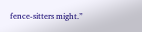fence-sitters might.”